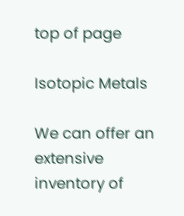top of page

Isotopic Metals

We can offer an extensive inventory of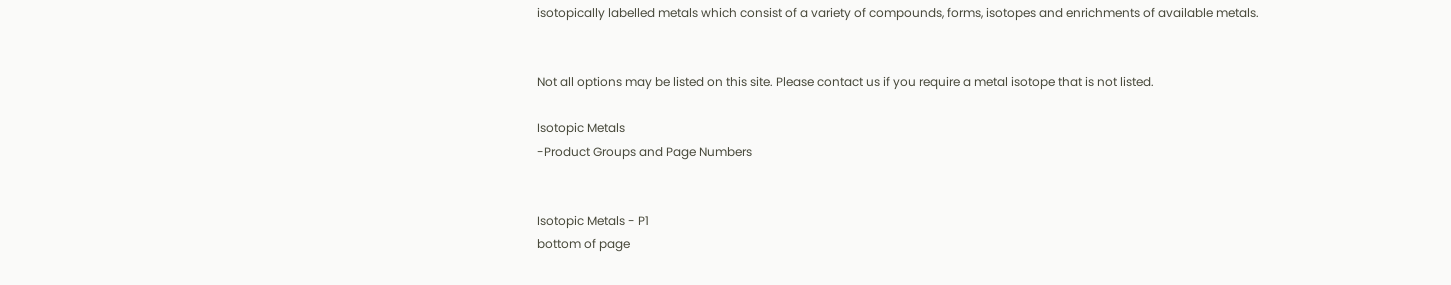isotopically labelled metals which consist of a variety of compounds, forms, isotopes and enrichments of available metals.


Not all options may be listed on this site. Please contact us if you require a metal isotope that is not listed.

Isotopic Metals
-Product Groups and Page Numbers


Isotopic Metals - P1
bottom of page